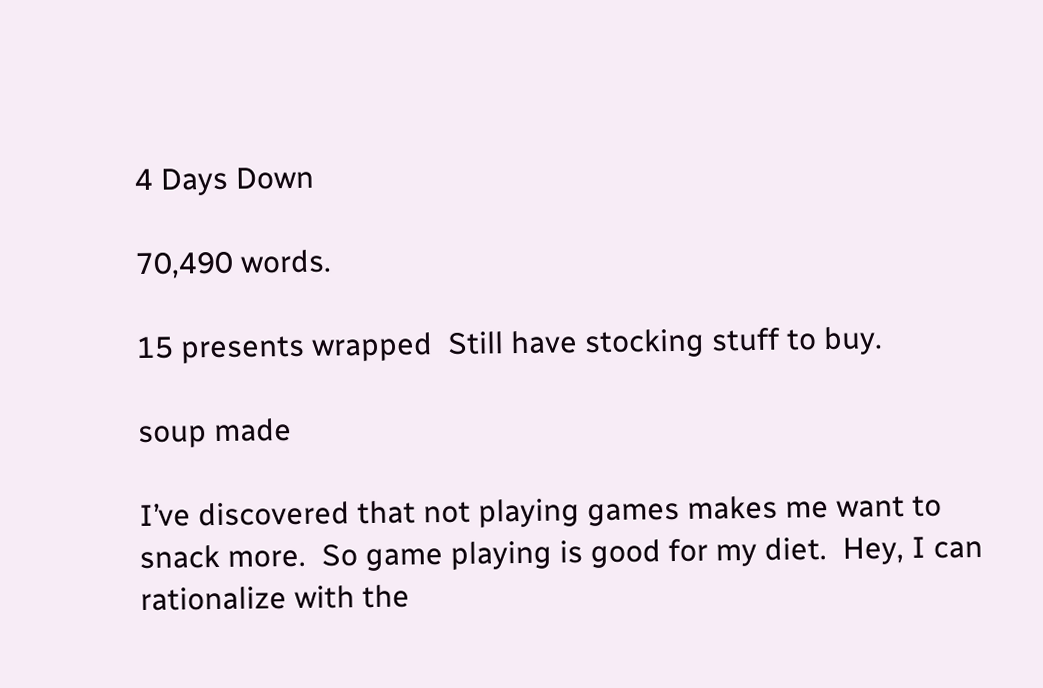4 Days Down

70,490 words.

15 presents wrapped  Still have stocking stuff to buy.

soup made

I’ve discovered that not playing games makes me want to snack more.  So game playing is good for my diet.  Hey, I can rationalize with the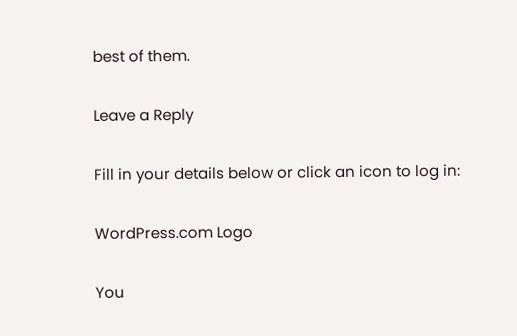best of them.

Leave a Reply

Fill in your details below or click an icon to log in:

WordPress.com Logo

You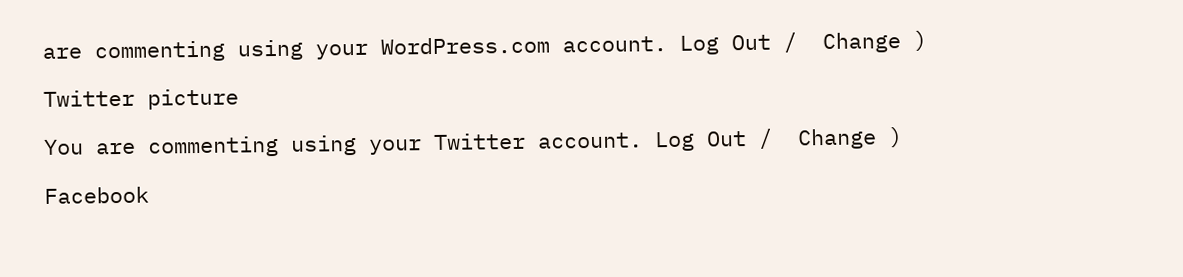are commenting using your WordPress.com account. Log Out /  Change )

Twitter picture

You are commenting using your Twitter account. Log Out /  Change )

Facebook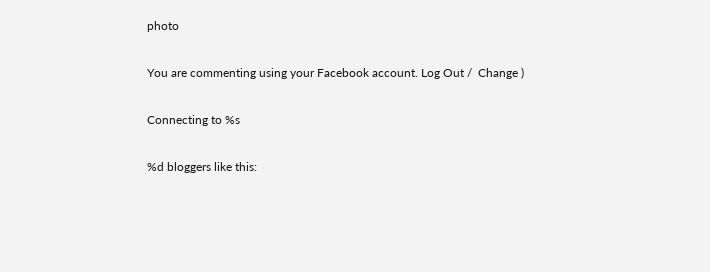photo

You are commenting using your Facebook account. Log Out /  Change )

Connecting to %s

%d bloggers like this: